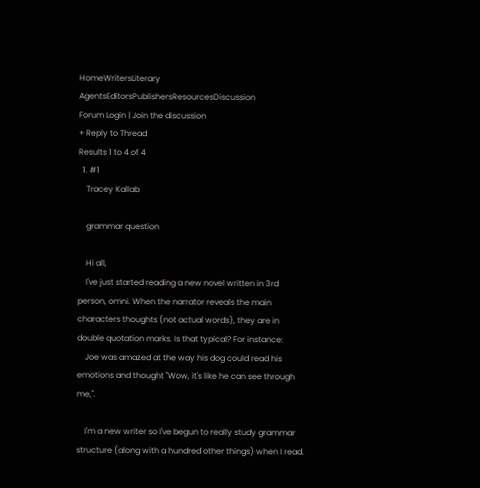HomeWritersLiterary AgentsEditorsPublishersResourcesDiscussion
Forum Login | Join the discussion
+ Reply to Thread
Results 1 to 4 of 4
  1. #1
    Tracey Kallab

    grammar question

    Hi all,
    I've just started reading a new novel written in 3rd person, omni. When the narrator reveals the main characters thoughts (not actual words), they are in double quotation marks. Is that typical? For instance:
    Joe was amazed at the way his dog could read his emotions and thought "Wow, it's like he can see through me,".

    I'm a new writer so I've begun to really study grammar structure (along with a hundred other things) when I read.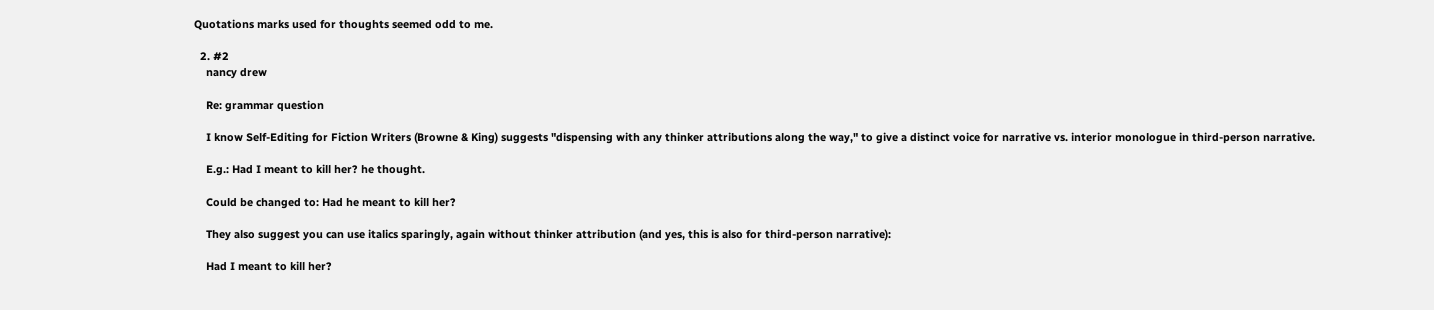Quotations marks used for thoughts seemed odd to me.

  2. #2
    nancy drew

    Re: grammar question

    I know Self-Editing for Fiction Writers (Browne & King) suggests "dispensing with any thinker attributions along the way," to give a distinct voice for narrative vs. interior monologue in third-person narrative.

    E.g.: Had I meant to kill her? he thought.

    Could be changed to: Had he meant to kill her?

    They also suggest you can use italics sparingly, again without thinker attribution (and yes, this is also for third-person narrative):

    Had I meant to kill her?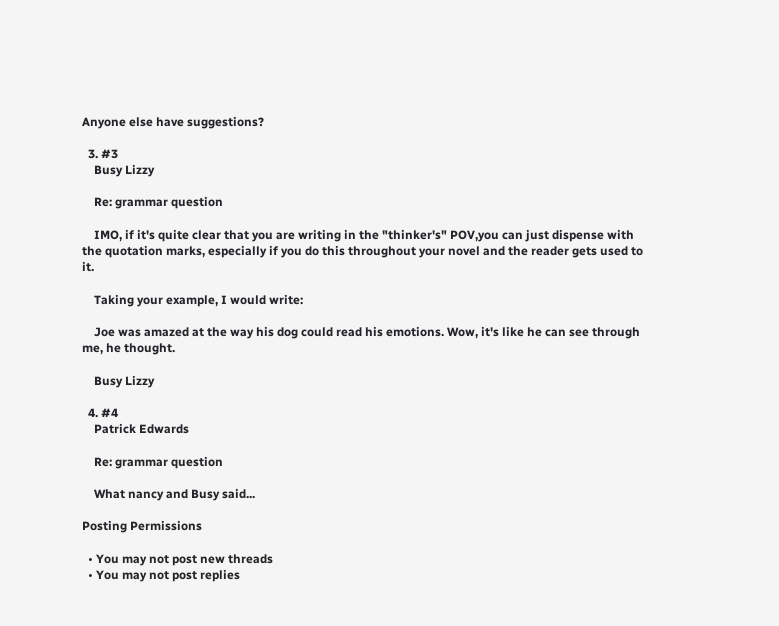Anyone else have suggestions?

  3. #3
    Busy Lizzy

    Re: grammar question

    IMO, if it's quite clear that you are writing in the "thinker's" POV,you can just dispense with the quotation marks, especially if you do this throughout your novel and the reader gets used to it.

    Taking your example, I would write:

    Joe was amazed at the way his dog could read his emotions. Wow, it's like he can see through me, he thought.

    Busy Lizzy

  4. #4
    Patrick Edwards

    Re: grammar question

    What nancy and Busy said...

Posting Permissions

  • You may not post new threads
  • You may not post replies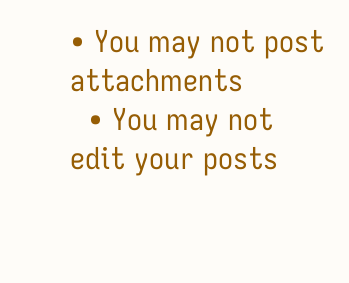• You may not post attachments
  • You may not edit your posts